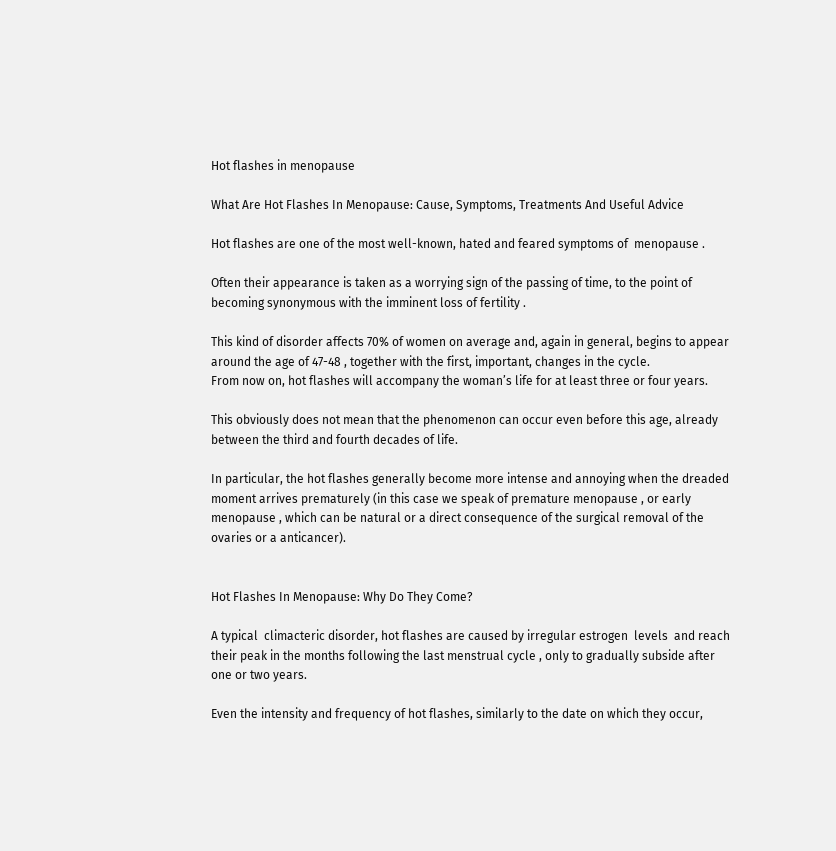Hot flashes in menopause

What Are Hot Flashes In Menopause: Cause, Symptoms, Treatments And Useful Advice

Hot flashes are one of the most well-known, hated and feared symptoms of  menopause .

Often their appearance is taken as a worrying sign of the passing of time, to the point of becoming synonymous with the imminent loss of fertility .

This kind of disorder affects 70% of women on average and, again in general, begins to appear around the age of 47-48 , together with the first, important, changes in the cycle.
From now on, hot flashes will accompany the woman’s life for at least three or four years.

This obviously does not mean that the phenomenon can occur even before this age, already between the third and fourth decades of life.

In particular, the hot flashes generally become more intense and annoying when the dreaded moment arrives prematurely (in this case we speak of premature menopause , or early menopause , which can be natural or a direct consequence of the surgical removal of the ovaries or a anticancer).


Hot Flashes In Menopause: Why Do They Come?

A typical  climacteric disorder, hot flashes are caused by irregular estrogen  levels  and reach their peak in the months following the last menstrual cycle , only to gradually subside after one or two years.

Even the intensity and frequency of hot flashes, similarly to the date on which they occur,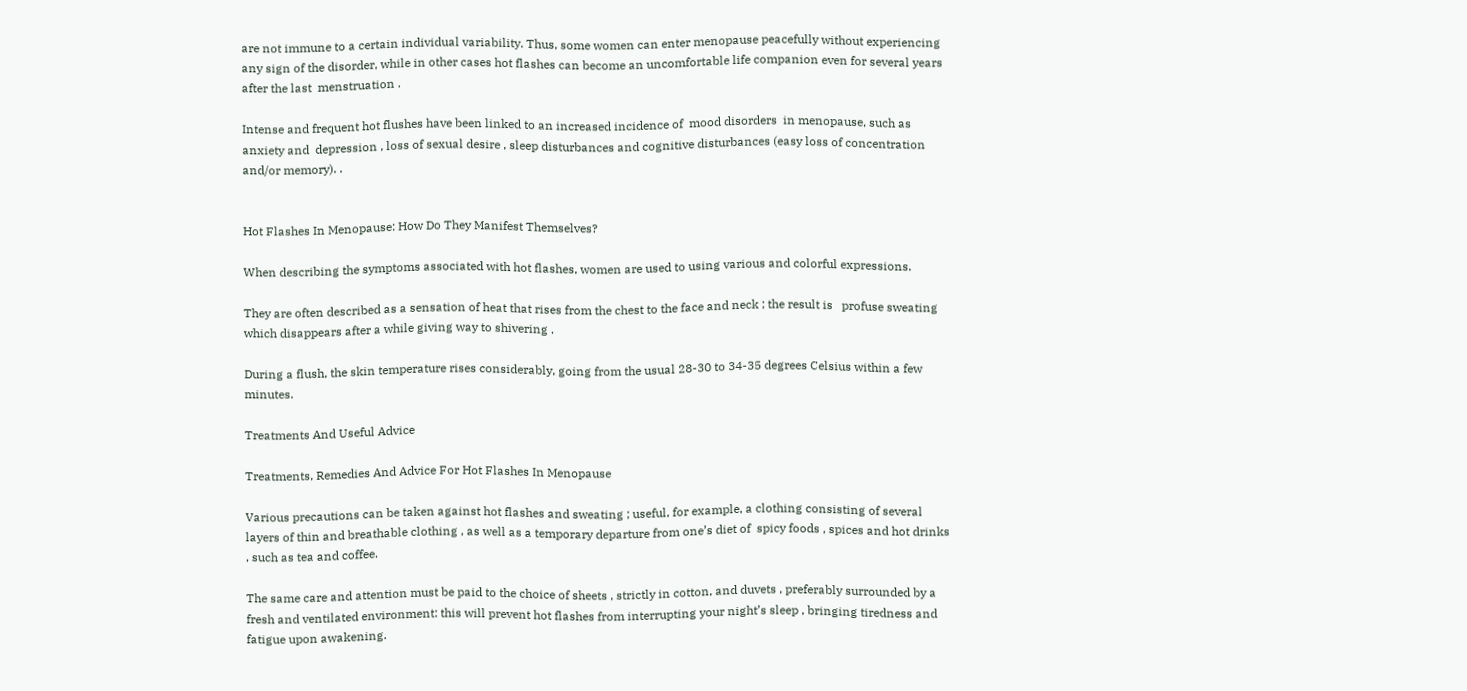are not immune to a certain individual variability. Thus, some women can enter menopause peacefully without experiencing any sign of the disorder, while in other cases hot flashes can become an uncomfortable life companion even for several years after the last  menstruation .

Intense and frequent hot flushes have been linked to an increased incidence of  mood disorders  in menopause, such as anxiety and  depression , loss of sexual desire , sleep disturbances and cognitive disturbances (easy loss of concentration and/or memory). .


Hot Flashes In Menopause: How Do They Manifest Themselves?

When describing the symptoms associated with hot flashes, women are used to using various and colorful expressions.

They are often described as a sensation of heat that rises from the chest to the face and neck ; the result is   profuse sweating which disappears after a while giving way to shivering .

During a flush, the skin temperature rises considerably, going from the usual 28-30 to 34-35 degrees Celsius within a few minutes.

Treatments And Useful Advice

Treatments, Remedies And Advice For Hot Flashes In Menopause

Various precautions can be taken against hot flashes and sweating ; useful, for example, a clothing consisting of several layers of thin and breathable clothing , as well as a temporary departure from one’s diet of  spicy foods , spices and hot drinks , such as tea and coffee.

The same care and attention must be paid to the choice of sheets , strictly in cotton, and duvets , preferably surrounded by a fresh and ventilated environment: this will prevent hot flashes from interrupting your night’s sleep , bringing tiredness and fatigue upon awakening.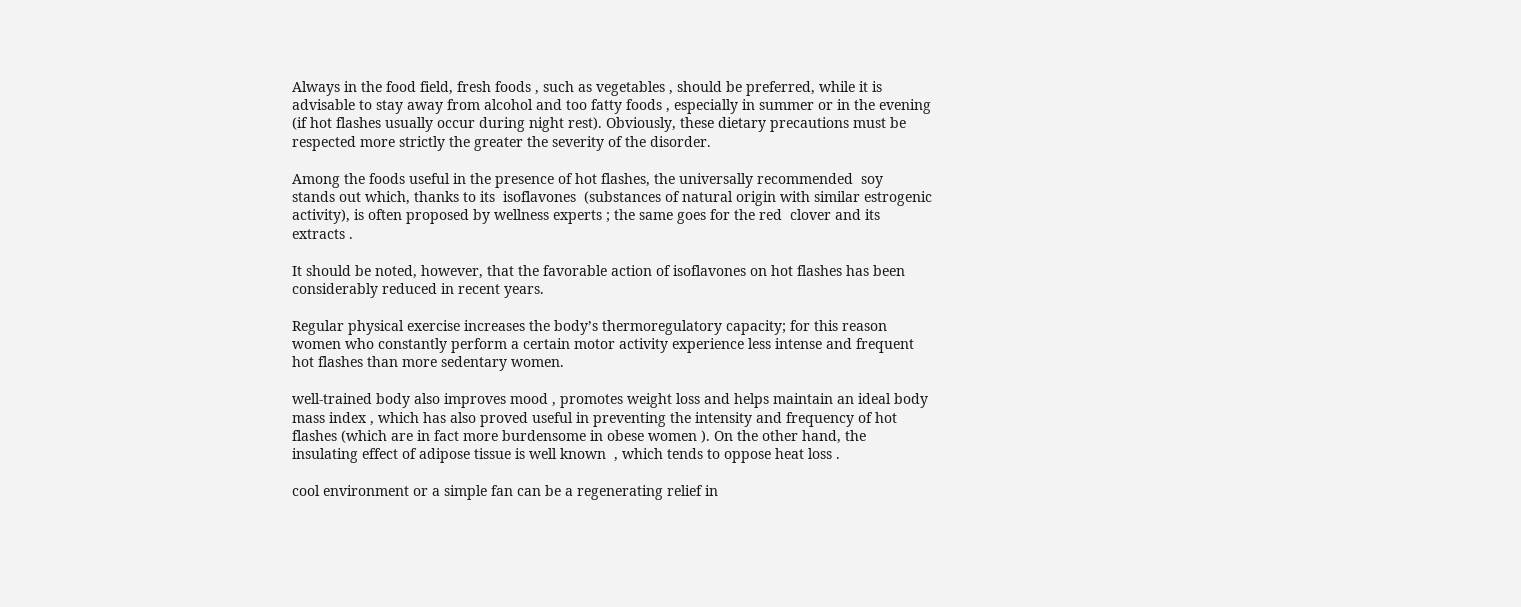Always in the food field, fresh foods , such as vegetables , should be preferred, while it is advisable to stay away from alcohol and too fatty foods , especially in summer or in the evening (if hot flashes usually occur during night rest). Obviously, these dietary precautions must be respected more strictly the greater the severity of the disorder.

Among the foods useful in the presence of hot flashes, the universally recommended  soy  stands out which, thanks to its  isoflavones  (substances of natural origin with similar estrogenic activity), is often proposed by wellness experts ; the same goes for the red  clover and its extracts .

It should be noted, however, that the favorable action of isoflavones on hot flashes has been considerably reduced in recent years.

Regular physical exercise increases the body’s thermoregulatory capacity; for this reason women who constantly perform a certain motor activity experience less intense and frequent hot flashes than more sedentary women.

well-trained body also improves mood , promotes weight loss and helps maintain an ideal body mass index , which has also proved useful in preventing the intensity and frequency of hot flashes (which are in fact more burdensome in obese women ). On the other hand, the insulating effect of adipose tissue is well known  , which tends to oppose heat loss .

cool environment or a simple fan can be a regenerating relief in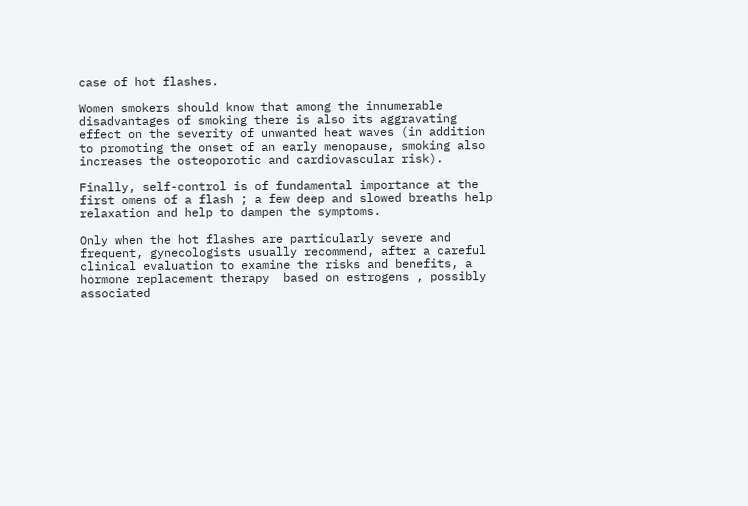case of hot flashes.

Women smokers should know that among the innumerable disadvantages of smoking there is also its aggravating effect on the severity of unwanted heat waves (in addition to promoting the onset of an early menopause, smoking also increases the osteoporotic and cardiovascular risk).

Finally, self-control is of fundamental importance at the first omens of a flash ; a few deep and slowed breaths help relaxation and help to dampen the symptoms.

Only when the hot flashes are particularly severe and frequent, gynecologists usually recommend, after a careful clinical evaluation to examine the risks and benefits, a hormone replacement therapy  based on estrogens , possibly associated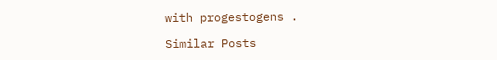with progestogens .

Similar Posts